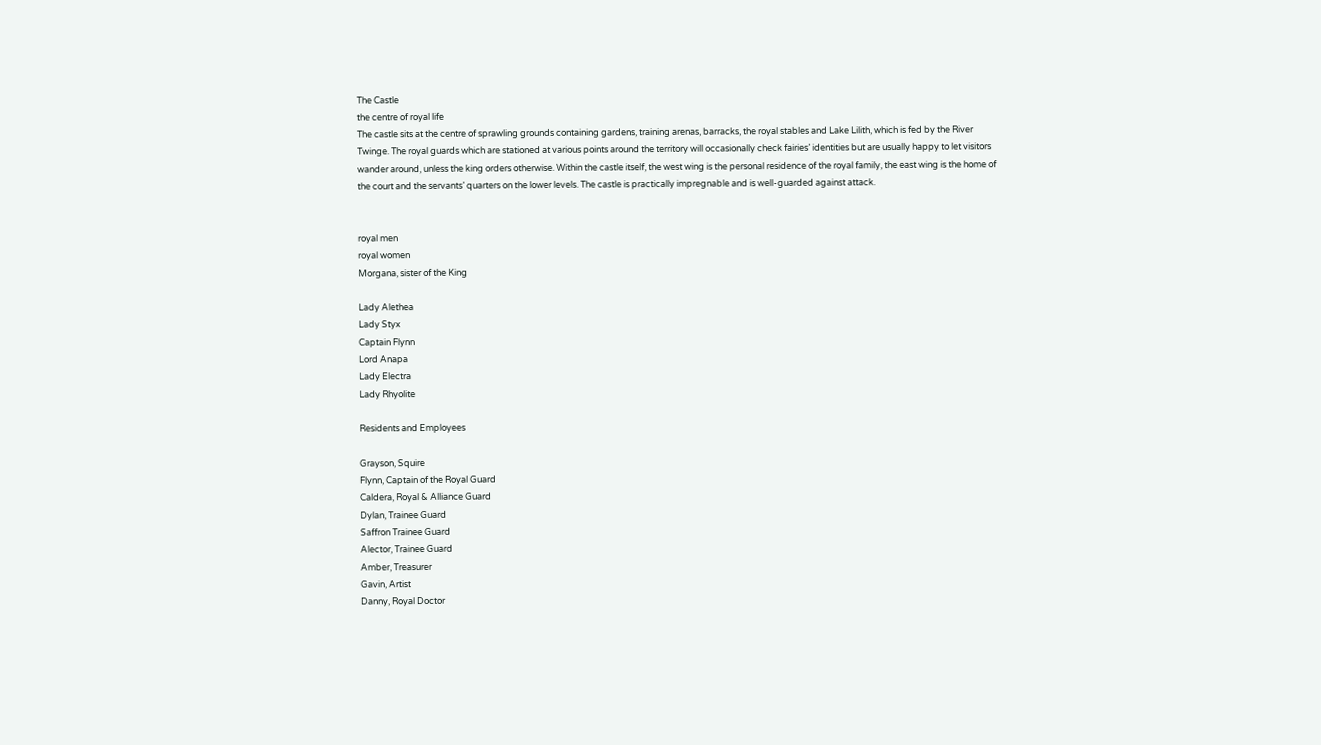The Castle
the centre of royal life
The castle sits at the centre of sprawling grounds containing gardens, training arenas, barracks, the royal stables and Lake Lilith, which is fed by the River Twinge. The royal guards which are stationed at various points around the territory will occasionally check fairies’ identities but are usually happy to let visitors wander around, unless the king orders otherwise. Within the castle itself, the west wing is the personal residence of the royal family, the east wing is the home of the court and the servants’ quarters on the lower levels. The castle is practically impregnable and is well-guarded against attack.


royal men
royal women
Morgana, sister of the King

Lady Alethea
Lady Styx
Captain Flynn
Lord Anapa
Lady Electra
Lady Rhyolite

Residents and Employees

Grayson, Squire
Flynn, Captain of the Royal Guard
Caldera, Royal & Alliance Guard
Dylan, Trainee Guard
Saffron Trainee Guard
Alector, Trainee Guard
Amber, Treasurer
Gavin, Artist
Danny, Royal Doctor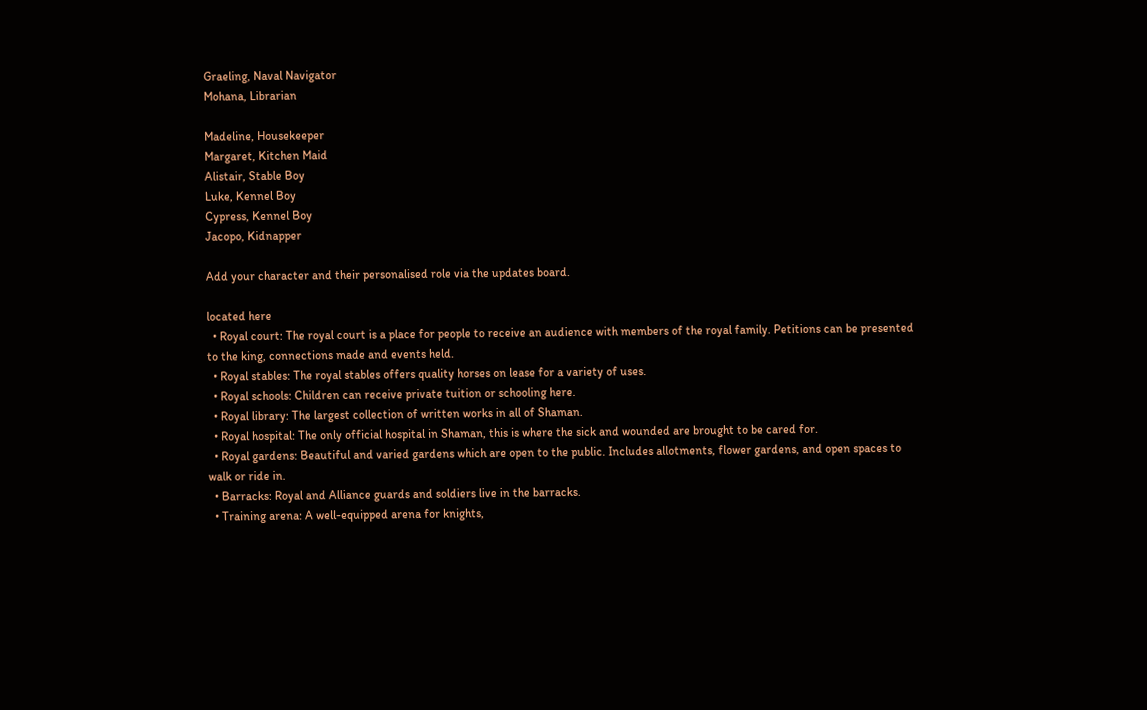Graeling, Naval Navigator
Mohana, Librarian

Madeline, Housekeeper
Margaret, Kitchen Maid
Alistair, Stable Boy
Luke, Kennel Boy
Cypress, Kennel Boy
Jacopo, Kidnapper

Add your character and their personalised role via the updates board.

located here
  • Royal court: The royal court is a place for people to receive an audience with members of the royal family. Petitions can be presented to the king, connections made and events held.
  • Royal stables: The royal stables offers quality horses on lease for a variety of uses.
  • Royal schools: Children can receive private tuition or schooling here.
  • Royal library: The largest collection of written works in all of Shaman.
  • Royal hospital: The only official hospital in Shaman, this is where the sick and wounded are brought to be cared for.
  • Royal gardens: Beautiful and varied gardens which are open to the public. Includes allotments, flower gardens, and open spaces to walk or ride in.
  • Barracks: Royal and Alliance guards and soldiers live in the barracks.
  • Training arena: A well-equipped arena for knights,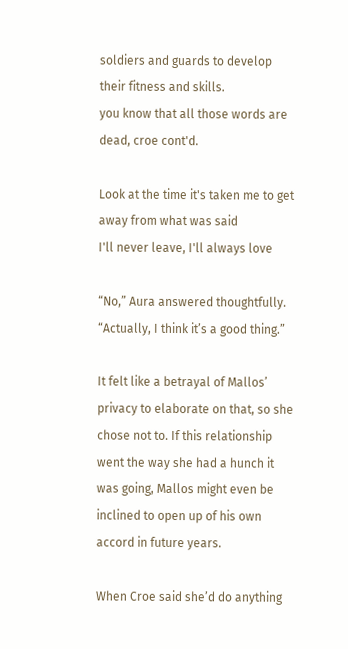soldiers and guards to develop their fitness and skills.
you know that all those words are dead, croe cont'd.

Look at the time it's taken me to get away from what was said
I'll never leave, I'll always love

“No,” Aura answered thoughtfully. “Actually, I think it’s a good thing.”

It felt like a betrayal of Mallos’ privacy to elaborate on that, so she chose not to. If this relationship went the way she had a hunch it was going, Mallos might even be inclined to open up of his own accord in future years.

When Croe said she’d do anything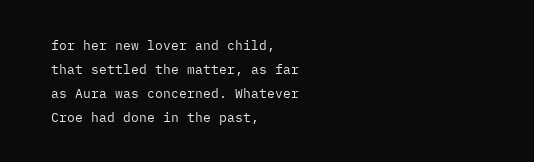for her new lover and child, that settled the matter, as far as Aura was concerned. Whatever Croe had done in the past,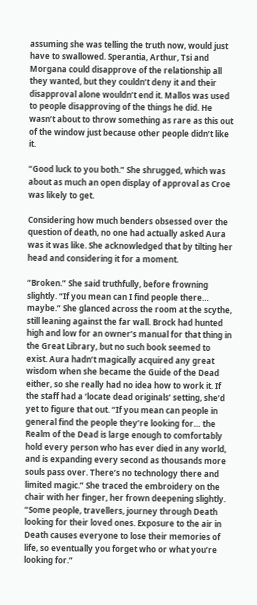assuming she was telling the truth now, would just have to swallowed. Sperantia, Arthur, Tsi and Morgana could disapprove of the relationship all they wanted, but they couldn’t deny it and their disapproval alone wouldn’t end it. Mallos was used to people disapproving of the things he did. He wasn’t about to throw something as rare as this out of the window just because other people didn’t like it.

“Good luck to you both.” She shrugged, which was about as much an open display of approval as Croe was likely to get.

Considering how much benders obsessed over the question of death, no one had actually asked Aura was it was like. She acknowledged that by tilting her head and considering it for a moment.

“Broken.” She said truthfully, before frowning slightly. “If you mean can I find people there… maybe.” She glanced across the room at the scythe, still leaning against the far wall. Brock had hunted high and low for an owner’s manual for that thing in the Great Library, but no such book seemed to exist. Aura hadn’t magically acquired any great wisdom when she became the Guide of the Dead either, so she really had no idea how to work it. If the staff had a ‘locate dead originals’ setting, she’d yet to figure that out. “If you mean can people in general find the people they’re looking for… the Realm of the Dead is large enough to comfortably hold every person who has ever died in any world, and is expanding every second as thousands more souls pass over. There’s no technology there and limited magic.” She traced the embroidery on the chair with her finger, her frown deepening slightly. “Some people, travellers, journey through Death looking for their loved ones. Exposure to the air in Death causes everyone to lose their memories of life, so eventually you forget who or what you’re looking for.”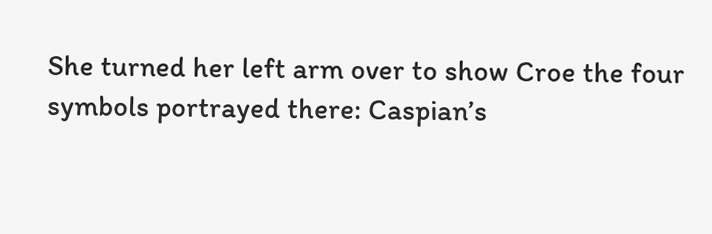She turned her left arm over to show Croe the four symbols portrayed there: Caspian’s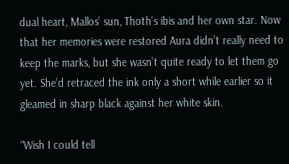dual heart, Mallos’ sun, Thoth’s ibis and her own star. Now that her memories were restored Aura didn’t really need to keep the marks, but she wasn’t quite ready to let them go yet. She’d retraced the ink only a short while earlier so it gleamed in sharp black against her white skin.

“Wish I could tell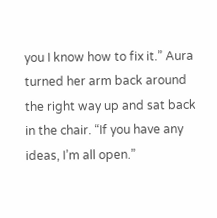you I know how to fix it.” Aura turned her arm back around the right way up and sat back in the chair. “If you have any ideas, I’m all open.”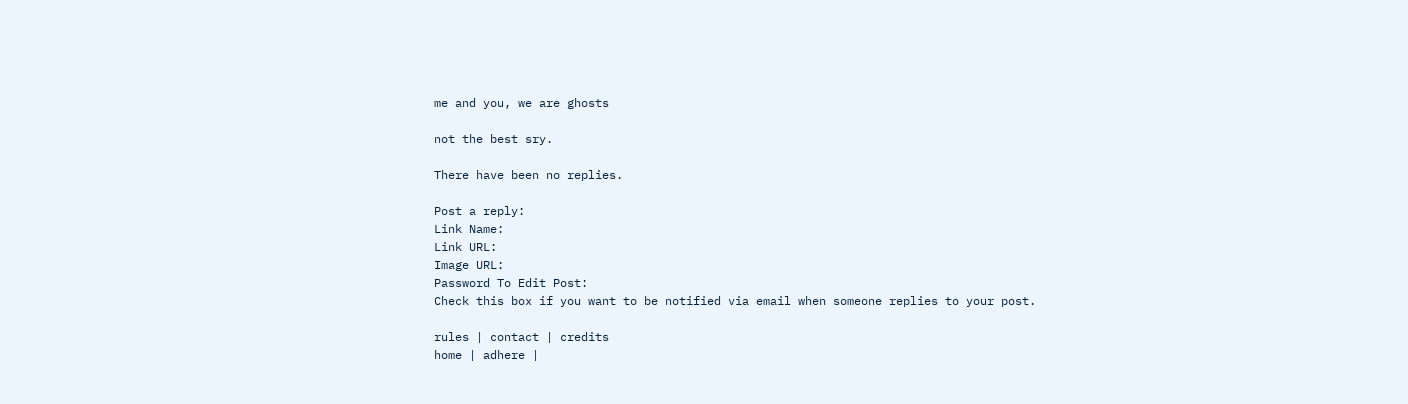me and you, we are ghosts

not the best sry.

There have been no replies.

Post a reply:
Link Name:
Link URL:
Image URL:
Password To Edit Post:
Check this box if you want to be notified via email when someone replies to your post.

rules | contact | credits
home | adhere |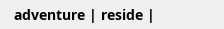adventure | reside |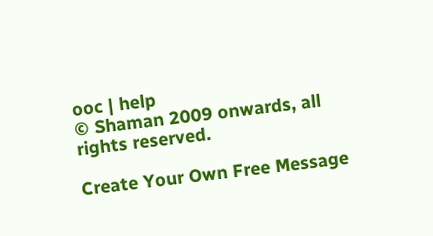ooc | help
© Shaman 2009 onwards, all rights reserved.

Create Your Own Free Message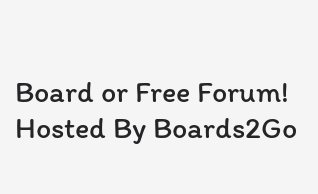Board or Free Forum!
Hosted By Boards2Go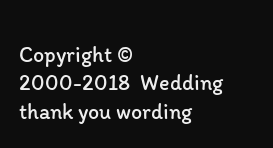Copyright © 2000-2018  Wedding thank you wording